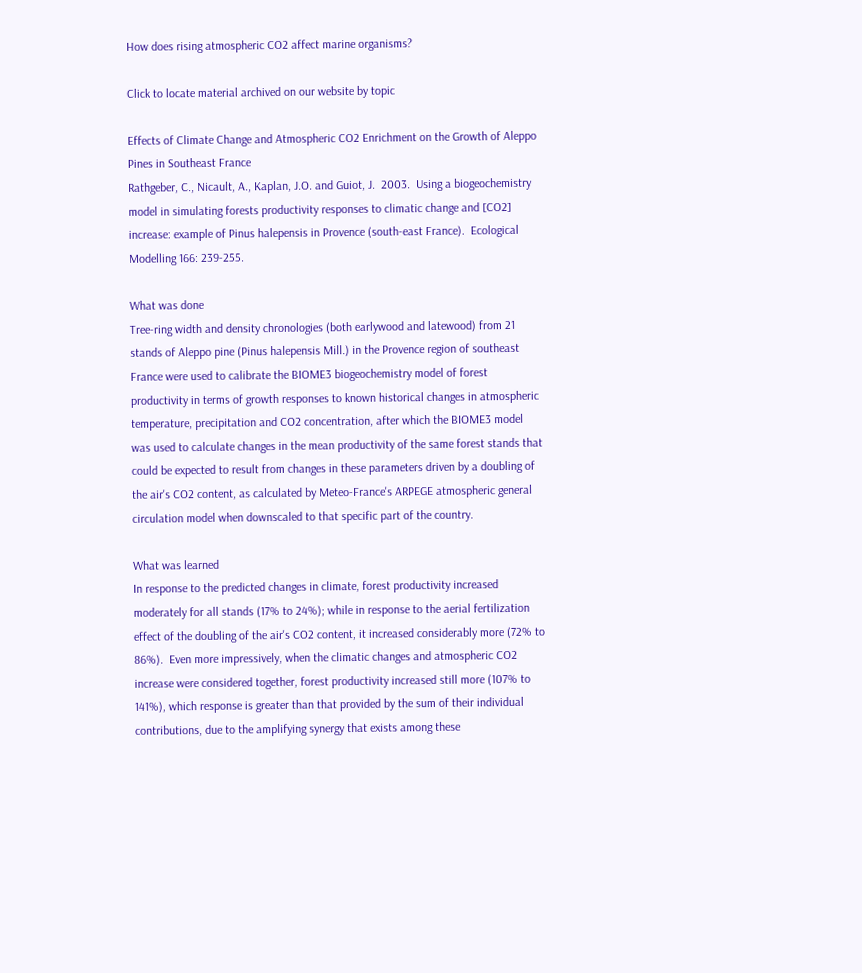How does rising atmospheric CO2 affect marine organisms?

Click to locate material archived on our website by topic

Effects of Climate Change and Atmospheric CO2 Enrichment on the Growth of Aleppo Pines in Southeast France
Rathgeber, C., Nicault, A., Kaplan, J.O. and Guiot, J.  2003.  Using a biogeochemistry model in simulating forests productivity responses to climatic change and [CO2] increase: example of Pinus halepensis in Provence (south-east France).  Ecological Modelling 166: 239-255.

What was done
Tree-ring width and density chronologies (both earlywood and latewood) from 21 stands of Aleppo pine (Pinus halepensis Mill.) in the Provence region of southeast France were used to calibrate the BIOME3 biogeochemistry model of forest productivity in terms of growth responses to known historical changes in atmospheric temperature, precipitation and CO2 concentration, after which the BIOME3 model was used to calculate changes in the mean productivity of the same forest stands that could be expected to result from changes in these parameters driven by a doubling of the air's CO2 content, as calculated by Meteo-France's ARPEGE atmospheric general circulation model when downscaled to that specific part of the country.

What was learned
In response to the predicted changes in climate, forest productivity increased moderately for all stands (17% to 24%); while in response to the aerial fertilization effect of the doubling of the air's CO2 content, it increased considerably more (72% to 86%).  Even more impressively, when the climatic changes and atmospheric CO2 increase were considered together, forest productivity increased still more (107% to 141%), which response is greater than that provided by the sum of their individual contributions, due to the amplifying synergy that exists among these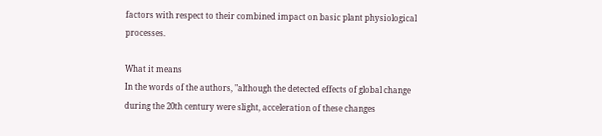factors with respect to their combined impact on basic plant physiological processes.

What it means
In the words of the authors, "although the detected effects of global change during the 20th century were slight, acceleration of these changes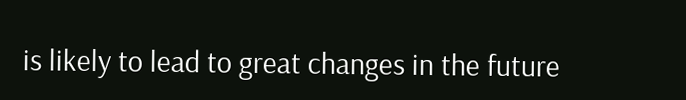is likely to lead to great changes in the future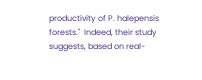productivity of P. halepensis forests."  Indeed, their study suggests, based on real-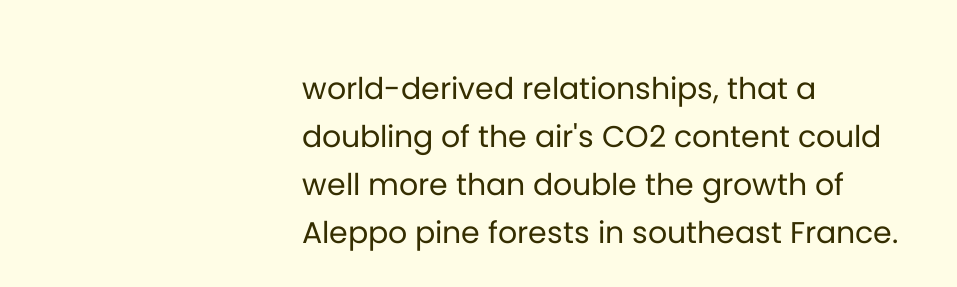world-derived relationships, that a doubling of the air's CO2 content could well more than double the growth of Aleppo pine forests in southeast France.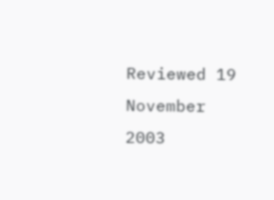Reviewed 19 November 2003